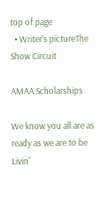top of page
  • Writer's pictureThe Show Circuit

AMAA Scholarships

We know you all are as ready as we are to be Livin'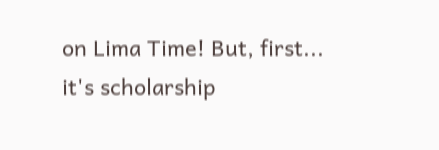on Lima Time! But, first... it's scholarship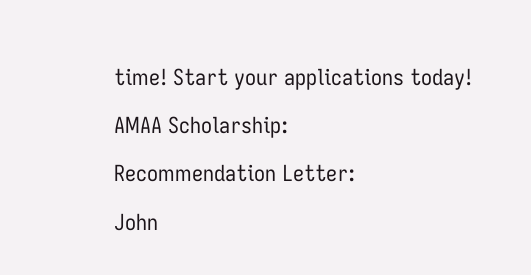time! Start your applications today!

AMAA Scholarship:

Recommendation Letter:

John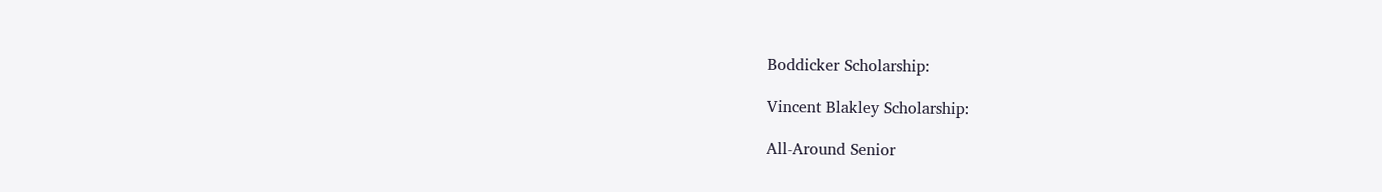Boddicker Scholarship:

Vincent Blakley Scholarship:

All-Around Senior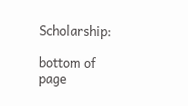Scholarship:

bottom of page